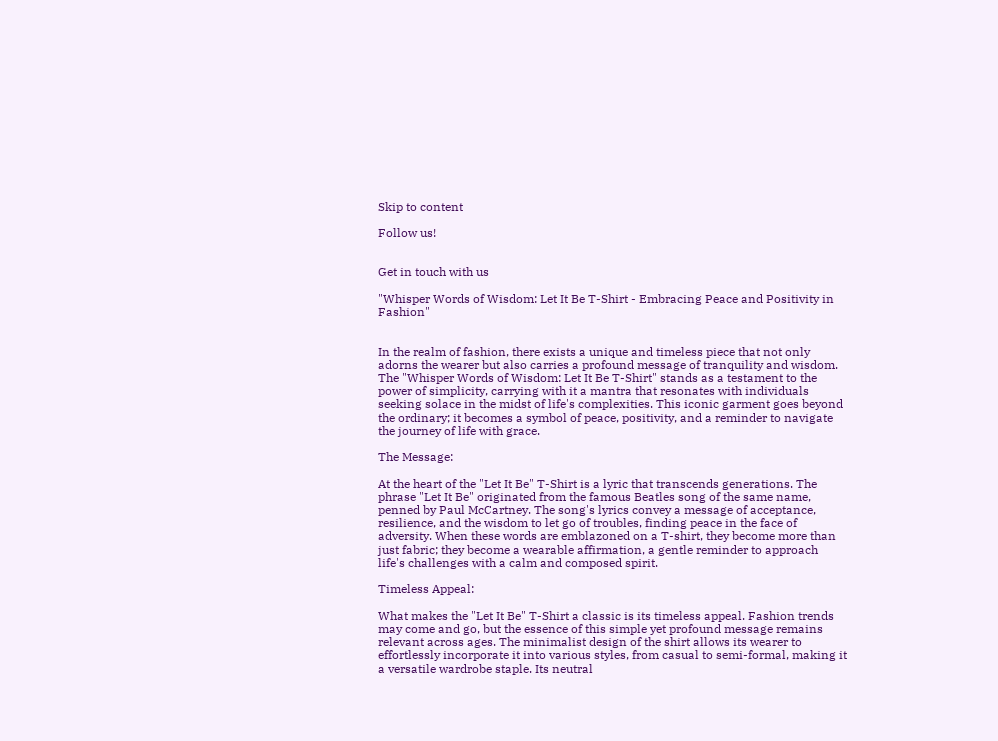Skip to content

Follow us!


Get in touch with us

"Whisper Words of Wisdom: Let It Be T-Shirt - Embracing Peace and Positivity in Fashion"


In the realm of fashion, there exists a unique and timeless piece that not only adorns the wearer but also carries a profound message of tranquility and wisdom. The "Whisper Words of Wisdom: Let It Be T-Shirt" stands as a testament to the power of simplicity, carrying with it a mantra that resonates with individuals seeking solace in the midst of life's complexities. This iconic garment goes beyond the ordinary; it becomes a symbol of peace, positivity, and a reminder to navigate the journey of life with grace.

The Message:

At the heart of the "Let It Be" T-Shirt is a lyric that transcends generations. The phrase "Let It Be" originated from the famous Beatles song of the same name, penned by Paul McCartney. The song's lyrics convey a message of acceptance, resilience, and the wisdom to let go of troubles, finding peace in the face of adversity. When these words are emblazoned on a T-shirt, they become more than just fabric; they become a wearable affirmation, a gentle reminder to approach life's challenges with a calm and composed spirit.

Timeless Appeal:

What makes the "Let It Be" T-Shirt a classic is its timeless appeal. Fashion trends may come and go, but the essence of this simple yet profound message remains relevant across ages. The minimalist design of the shirt allows its wearer to effortlessly incorporate it into various styles, from casual to semi-formal, making it a versatile wardrobe staple. Its neutral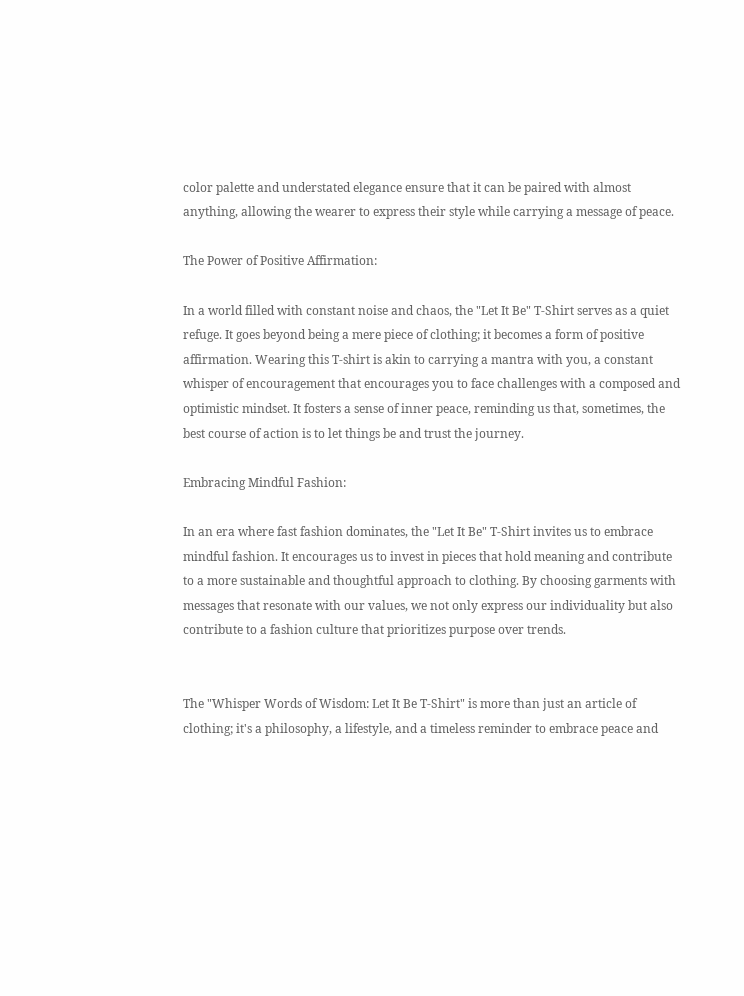color palette and understated elegance ensure that it can be paired with almost anything, allowing the wearer to express their style while carrying a message of peace.

The Power of Positive Affirmation:

In a world filled with constant noise and chaos, the "Let It Be" T-Shirt serves as a quiet refuge. It goes beyond being a mere piece of clothing; it becomes a form of positive affirmation. Wearing this T-shirt is akin to carrying a mantra with you, a constant whisper of encouragement that encourages you to face challenges with a composed and optimistic mindset. It fosters a sense of inner peace, reminding us that, sometimes, the best course of action is to let things be and trust the journey.

Embracing Mindful Fashion:

In an era where fast fashion dominates, the "Let It Be" T-Shirt invites us to embrace mindful fashion. It encourages us to invest in pieces that hold meaning and contribute to a more sustainable and thoughtful approach to clothing. By choosing garments with messages that resonate with our values, we not only express our individuality but also contribute to a fashion culture that prioritizes purpose over trends.


The "Whisper Words of Wisdom: Let It Be T-Shirt" is more than just an article of clothing; it's a philosophy, a lifestyle, and a timeless reminder to embrace peace and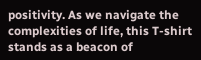positivity. As we navigate the complexities of life, this T-shirt stands as a beacon of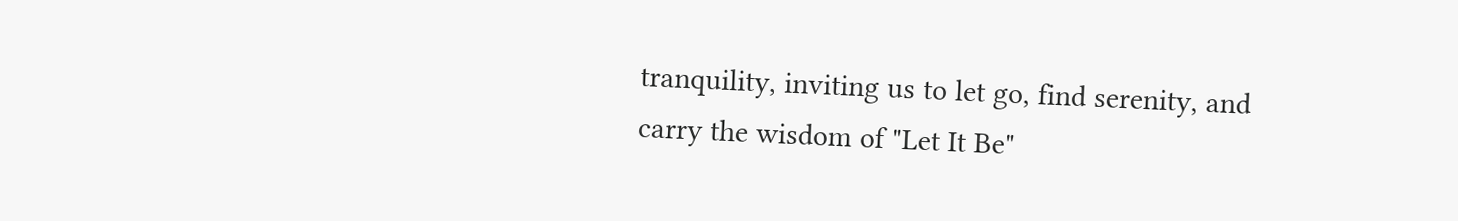tranquility, inviting us to let go, find serenity, and carry the wisdom of "Let It Be"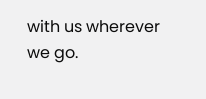with us wherever we go.